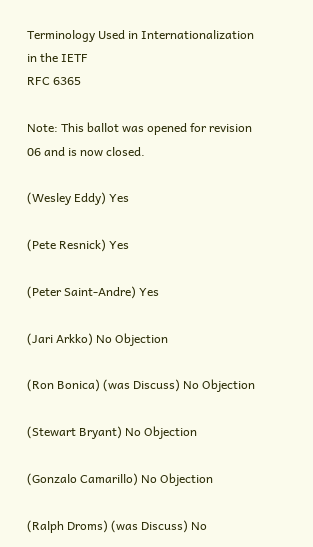Terminology Used in Internationalization in the IETF
RFC 6365

Note: This ballot was opened for revision 06 and is now closed.

(Wesley Eddy) Yes

(Pete Resnick) Yes

(Peter Saint-Andre) Yes

(Jari Arkko) No Objection

(Ron Bonica) (was Discuss) No Objection

(Stewart Bryant) No Objection

(Gonzalo Camarillo) No Objection

(Ralph Droms) (was Discuss) No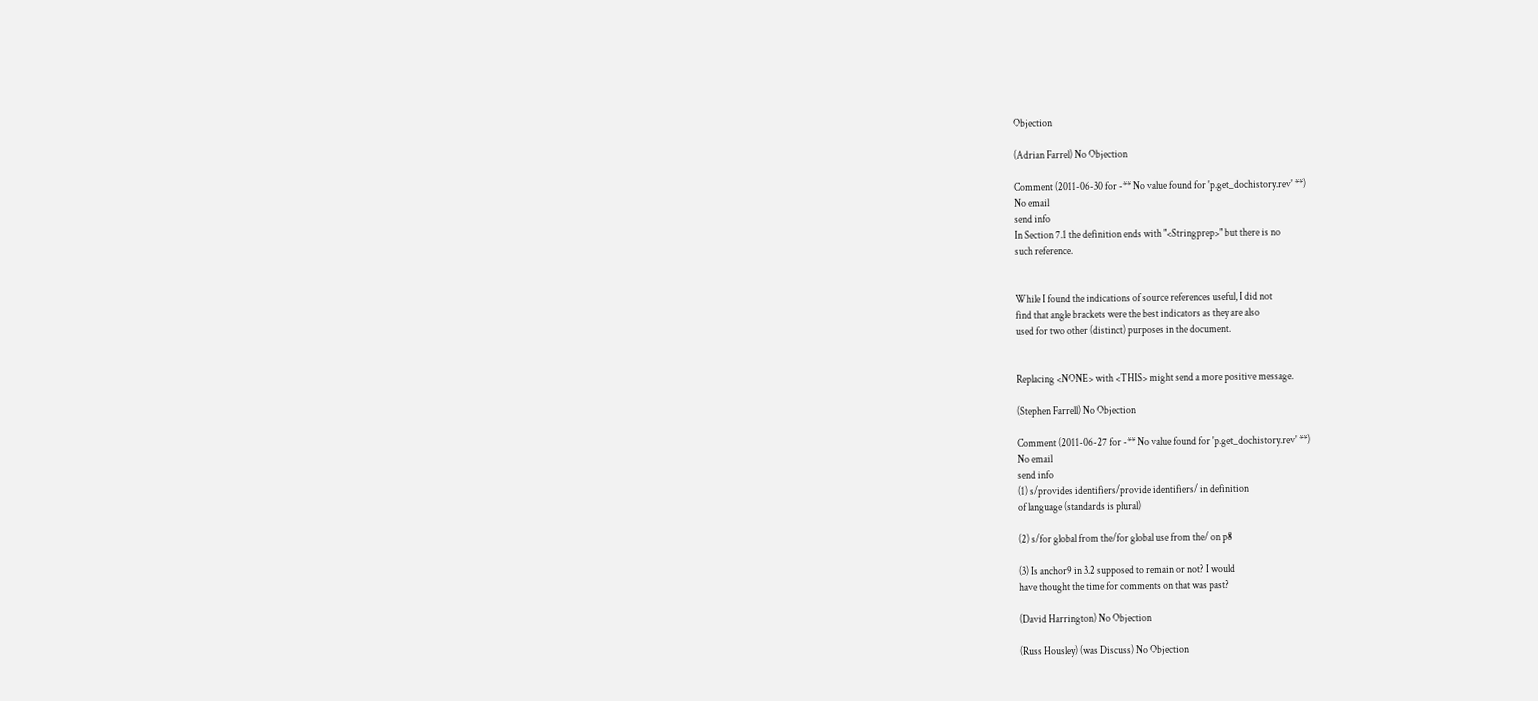Objection

(Adrian Farrel) No Objection

Comment (2011-06-30 for -** No value found for 'p.get_dochistory.rev' **)
No email
send info
In Section 7.1 the definition ends with "<Stringprep>" but there is no
such reference.


While I found the indications of source references useful, I did not
find that angle brackets were the best indicators as they are also
used for two other (distinct) purposes in the document.


Replacing <NONE> with <THIS> might send a more positive message.

(Stephen Farrell) No Objection

Comment (2011-06-27 for -** No value found for 'p.get_dochistory.rev' **)
No email
send info
(1) s/provides identifiers/provide identifiers/ in definition
of language (standards is plural)

(2) s/for global from the/for global use from the/ on p8

(3) Is anchor9 in 3.2 supposed to remain or not? I would
have thought the time for comments on that was past?

(David Harrington) No Objection

(Russ Housley) (was Discuss) No Objection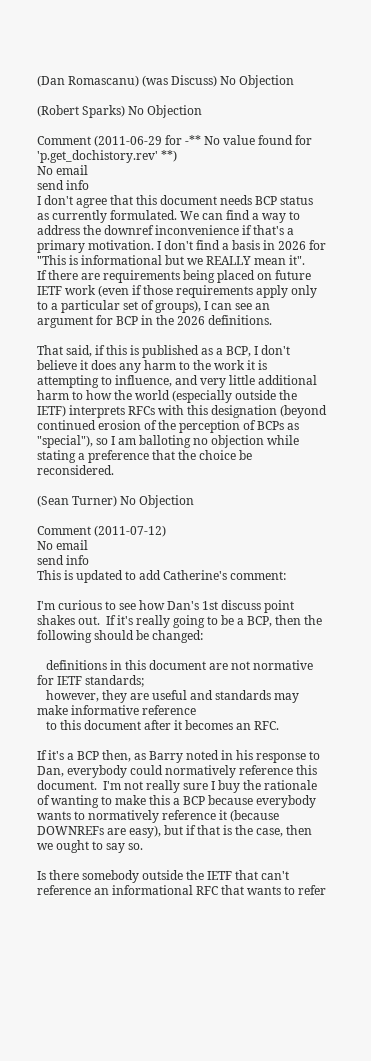(Dan Romascanu) (was Discuss) No Objection

(Robert Sparks) No Objection

Comment (2011-06-29 for -** No value found for 'p.get_dochistory.rev' **)
No email
send info
I don't agree that this document needs BCP status as currently formulated. We can find a way to address the downref inconvenience if that's a primary motivation. I don't find a basis in 2026 for "This is informational but we REALLY mean it".
If there are requirements being placed on future IETF work (even if those requirements apply only to a particular set of groups), I can see an argument for BCP in the 2026 definitions.

That said, if this is published as a BCP, I don't believe it does any harm to the work it is attempting to influence, and very little additional harm to how the world (especially outside the IETF) interprets RFCs with this designation (beyond continued erosion of the perception of BCPs as "special"), so I am balloting no objection while stating a preference that the choice be reconsidered.

(Sean Turner) No Objection

Comment (2011-07-12)
No email
send info
This is updated to add Catherine's comment:

I'm curious to see how Dan's 1st discuss point shakes out.  If it's really going to be a BCP, then the following should be changed:

   definitions in this document are not normative for IETF standards;
   however, they are useful and standards may make informative reference
   to this document after it becomes an RFC.

If it's a BCP then, as Barry noted in his response to Dan, everybody could normatively reference this document.  I'm not really sure I buy the rationale of wanting to make this a BCP because everybody wants to normatively reference it (because DOWNREFs are easy), but if that is the case, then we ought to say so.

Is there somebody outside the IETF that can't reference an informational RFC that wants to refer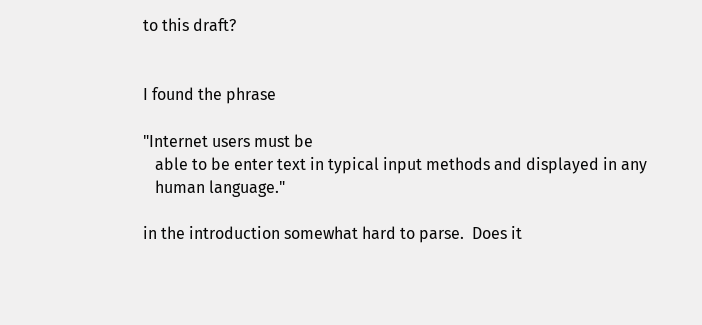to this draft?


I found the phrase

"Internet users must be
   able to be enter text in typical input methods and displayed in any
   human language."

in the introduction somewhat hard to parse.  Does it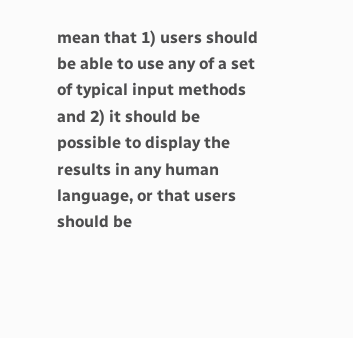mean that 1) users should be able to use any of a set of typical input methods and 2) it should be possible to display the results in any human language, or that users should be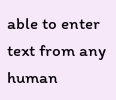able to enter text from any human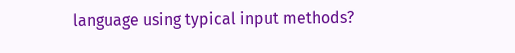language using typical input methods?